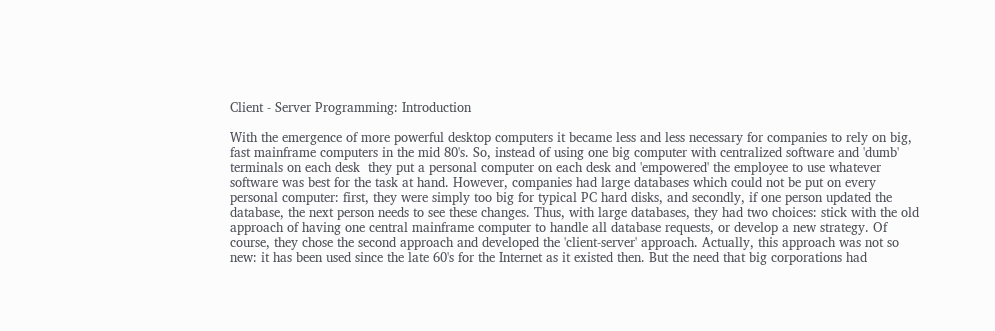Client - Server Programming: Introduction

With the emergence of more powerful desktop computers it became less and less necessary for companies to rely on big, fast mainframe computers in the mid 80's. So, instead of using one big computer with centralized software and 'dumb' terminals on each desk  they put a personal computer on each desk and 'empowered' the employee to use whatever software was best for the task at hand. However, companies had large databases which could not be put on every personal computer: first, they were simply too big for typical PC hard disks, and secondly, if one person updated the database, the next person needs to see these changes. Thus, with large databases, they had two choices: stick with the old approach of having one central mainframe computer to handle all database requests, or develop a new strategy. Of course, they chose the second approach and developed the 'client-server' approach. Actually, this approach was not so new: it has been used since the late 60's for the Internet as it existed then. But the need that big corporations had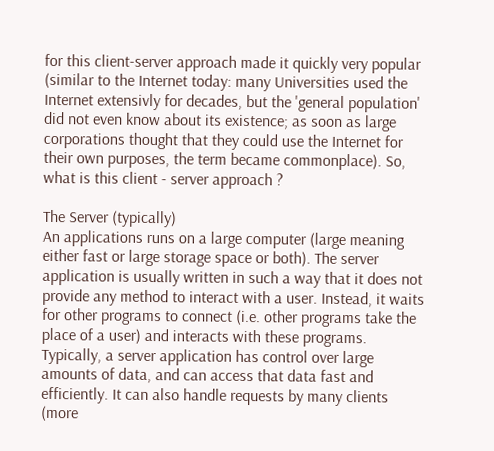for this client-server approach made it quickly very popular (similar to the Internet today: many Universities used the Internet extensivly for decades, but the 'general population' did not even know about its existence; as soon as large corporations thought that they could use the Internet for their own purposes, the term became commonplace). So, what is this client - server approach ?

The Server (typically)
An applications runs on a large computer (large meaning either fast or large storage space or both). The server application is usually written in such a way that it does not provide any method to interact with a user. Instead, it waits for other programs to connect (i.e. other programs take the place of a user) and interacts with these programs. Typically, a server application has control over large amounts of data, and can access that data fast and efficiently. It can also handle requests by many clients (more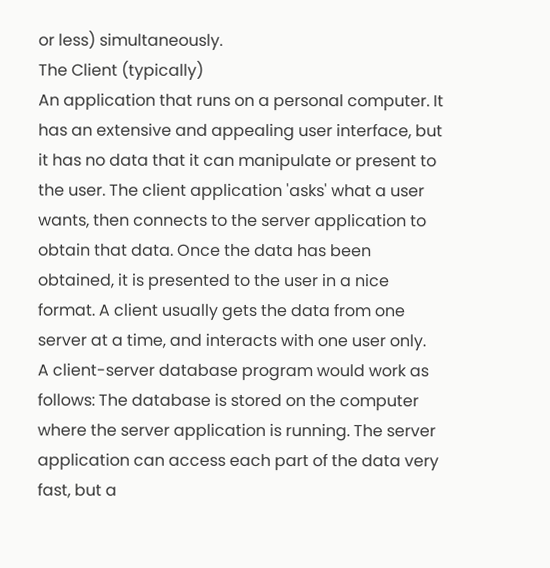or less) simultaneously.
The Client (typically)
An application that runs on a personal computer. It has an extensive and appealing user interface, but it has no data that it can manipulate or present to the user. The client application 'asks' what a user wants, then connects to the server application to obtain that data. Once the data has been obtained, it is presented to the user in a nice format. A client usually gets the data from one server at a time, and interacts with one user only.
A client-server database program would work as follows: The database is stored on the computer where the server application is running. The server application can access each part of the data very fast, but a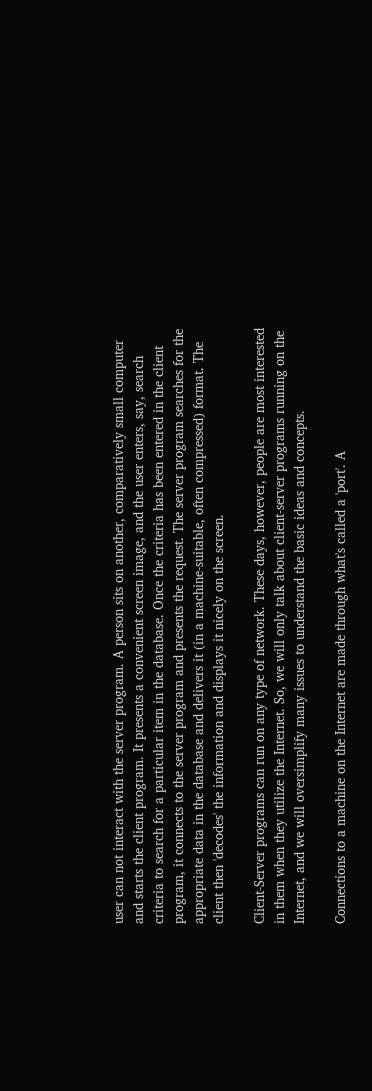user can not interact with the server program. A person sits on another, comparatively small computer and starts the client program. It presents a convenient screen image, and the user enters, say, search criteria to search for a particular item in the database. Once the criteria has been entered in the client program, it connects to the server program and presents the request. The server program searches for the appropriate data in the database and delivers it (in a machine-suitable, often compressed) format. The client then 'decodes' the information and displays it nicely on the screen.

Client-Server programs can run on any type of network. These days, however, people are most interested in them when they utilize the Internet. So, we will only talk about client-server programs running on the Internet, and we will oversimplify many issues to understand the basic ideas and concepts.

Connections to a machine on the Internet are made through what's called a 'port'. A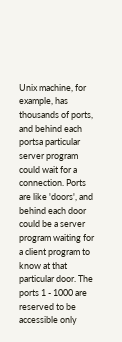Unix machine, for example, has thousands of ports, and behind each portsa particular server program could wait for a connection. Ports are like 'doors', and behind each door could be a server program waiting for a client program to know at that particular door. The ports 1 - 1000 are reserved to be accessible only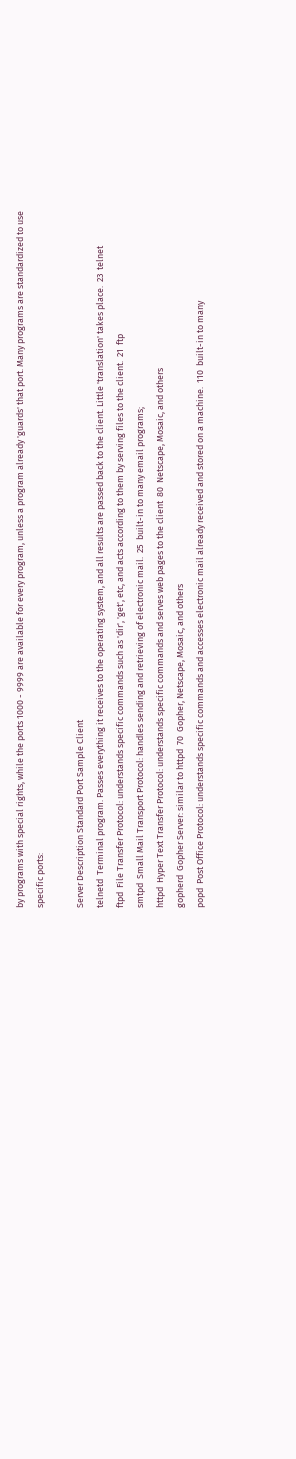by programs with special rights, while the ports 1000 - 9999 are available for every program, unless a program already 'guards' that port. Many programs are standardized to use specific ports:

Server Description Standard Port Sample Client
telnetd  Terminal program. Passes everything it receives to the operating system, and all results are passed back to the client. Little 'translation' takes place.  23  telnet
ftpd  File Transfer Protocol: understands specific commands such as 'dir', 'get', etc, and acts according to them by serving files to the client.  21  ftp
smtpd  Small Mail Transport Protocol: handles sending and retrieving of electronic mail.  25  built-in to many email programs;
httpd  Hyper Text Transfer Protocol: understands specific commands and serves web pages to the client  80  Netscape, Mosaic, and others
gopherd  Gopher Server: similar to httpd  70  Gopher, Netscape, Mosaic, and others
popd  Post Office Protocol: understands specific commands and accesses electronic mail already received and stored on a machine.  110  built-in to many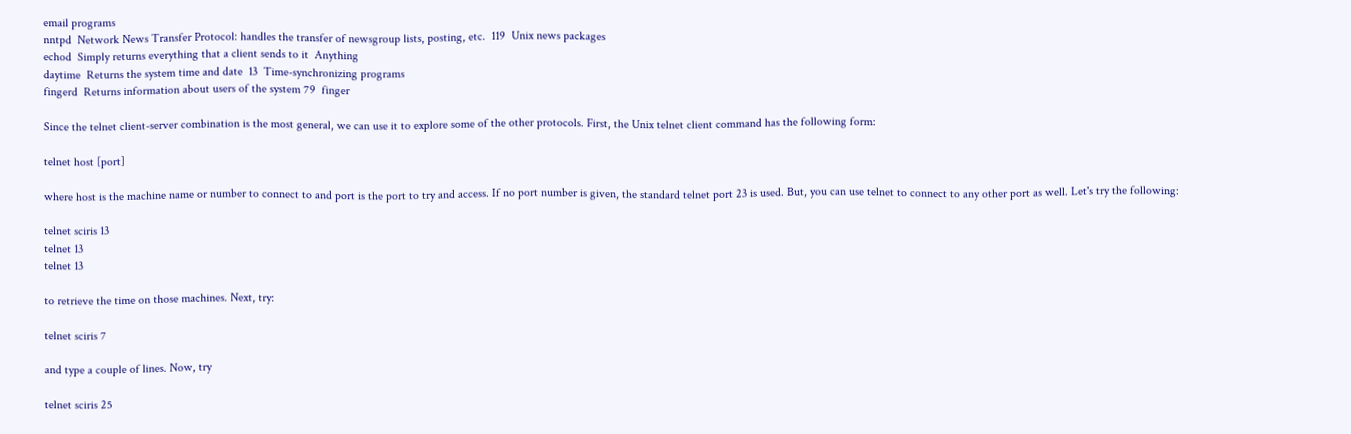email programs
nntpd  Network News Transfer Protocol: handles the transfer of newsgroup lists, posting, etc.  119  Unix news packages
echod  Simply returns everything that a client sends to it  Anything
daytime  Returns the system time and date  13  Time-synchronizing programs
fingerd  Returns information about users of the system 79  finger

Since the telnet client-server combination is the most general, we can use it to explore some of the other protocols. First, the Unix telnet client command has the following form:

telnet host [port]

where host is the machine name or number to connect to and port is the port to try and access. If no port number is given, the standard telnet port 23 is used. But, you can use telnet to connect to any other port as well. Let's try the following:

telnet sciris 13
telnet 13
telnet 13

to retrieve the time on those machines. Next, try:

telnet sciris 7

and type a couple of lines. Now, try

telnet sciris 25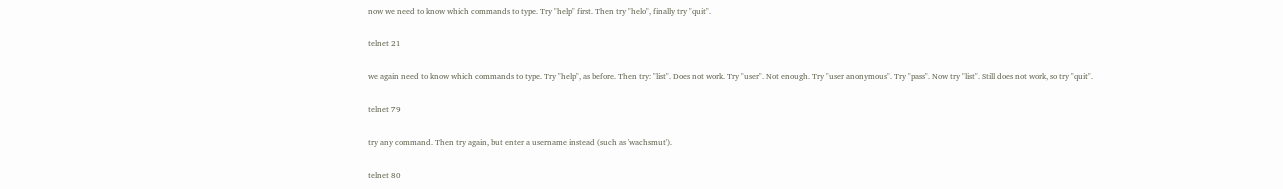now we need to know which commands to type. Try "help" first. Then try "helo", finally try "quit".

telnet 21

we again need to know which commands to type. Try "help", as before. Then try: "list". Does not work. Try "user". Not enough. Try "user anonymous". Try "pass". Now try "list". Still does not work, so try "quit".

telnet 79

try any command. Then try again, but enter a username instead (such as 'wachsmut').

telnet 80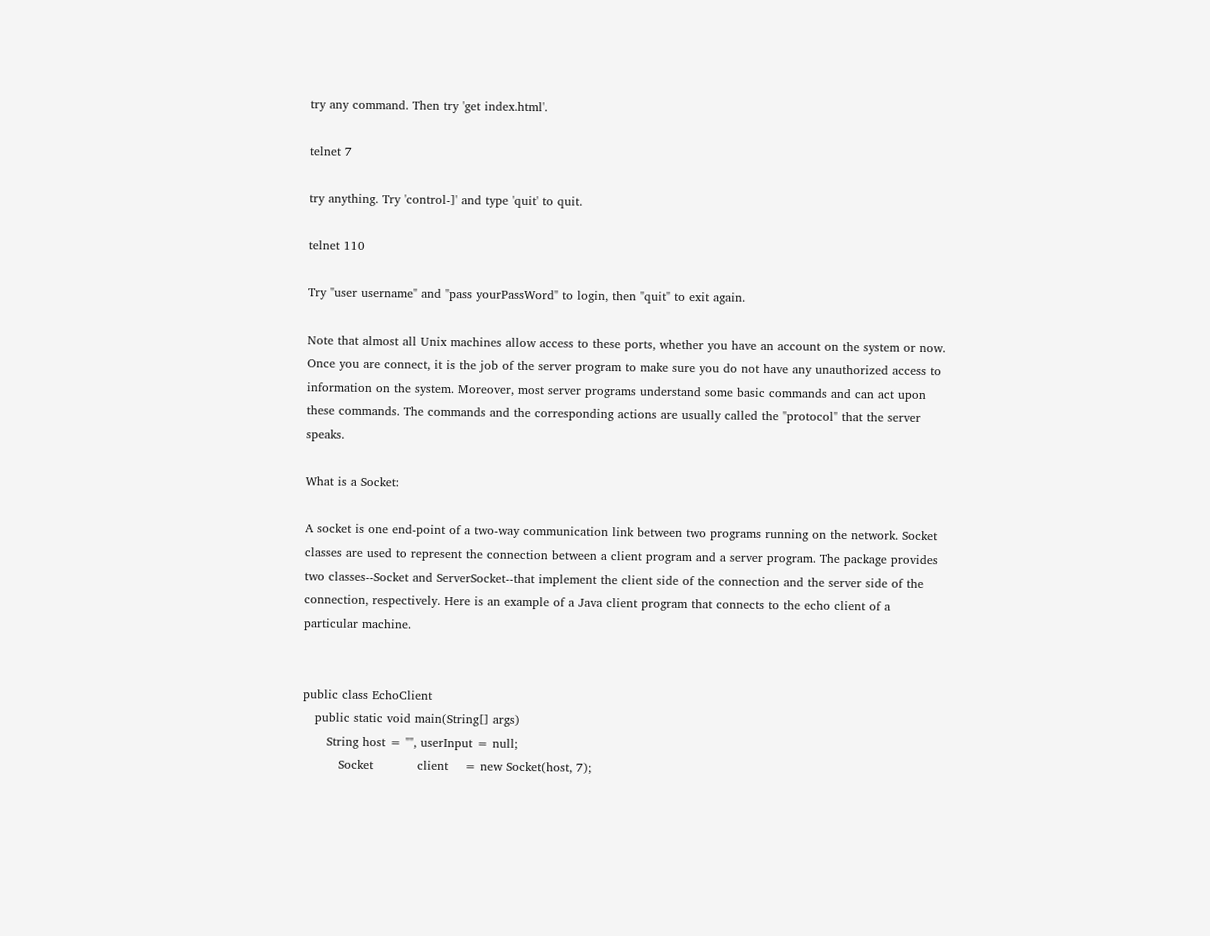try any command. Then try 'get index.html'.

telnet 7

try anything. Try 'control-]' and type 'quit' to quit.

telnet 110

Try "user username" and "pass yourPassWord" to login, then "quit" to exit again.

Note that almost all Unix machines allow access to these ports, whether you have an account on the system or now. Once you are connect, it is the job of the server program to make sure you do not have any unauthorized access to information on the system. Moreover, most server programs understand some basic commands and can act upon these commands. The commands and the corresponding actions are usually called the "protocol" that the server speaks.

What is a Socket:

A socket is one end-point of a two-way communication link between two programs running on the network. Socket classes are used to represent the connection between a client program and a server program. The package provides two classes--Socket and ServerSocket--that implement the client side of the connection and the server side of the connection, respectively. Here is an example of a Java client program that connects to the echo client of a particular machine.


public class EchoClient
   public static void main(String[] args)
      String host = "", userInput = null;
         Socket           client    = new Socket(host, 7);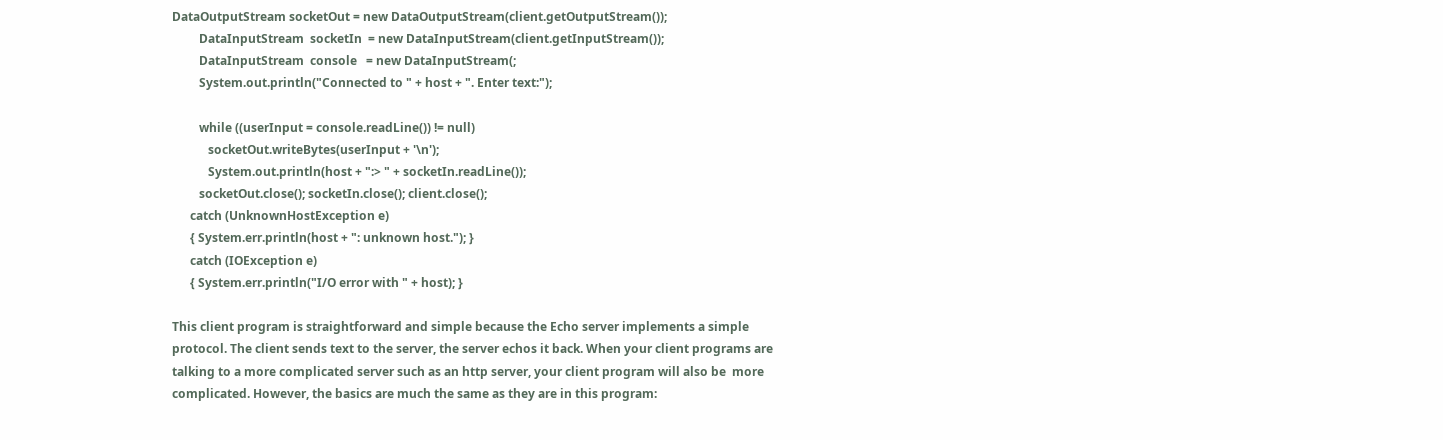DataOutputStream socketOut = new DataOutputStream(client.getOutputStream());
         DataInputStream  socketIn  = new DataInputStream(client.getInputStream());
         DataInputStream  console   = new DataInputStream(;
         System.out.println("Connected to " + host + ". Enter text:");

         while ((userInput = console.readLine()) != null)
            socketOut.writeBytes(userInput + '\n');
            System.out.println(host + ":> " + socketIn.readLine());
         socketOut.close(); socketIn.close(); client.close();
      catch (UnknownHostException e)
      { System.err.println(host + ": unknown host."); }
      catch (IOException e)
      { System.err.println("I/O error with " + host); }

This client program is straightforward and simple because the Echo server implements a simple  protocol. The client sends text to the server, the server echos it back. When your client programs are talking to a more complicated server such as an http server, your client program will also be  more complicated. However, the basics are much the same as they are in this program: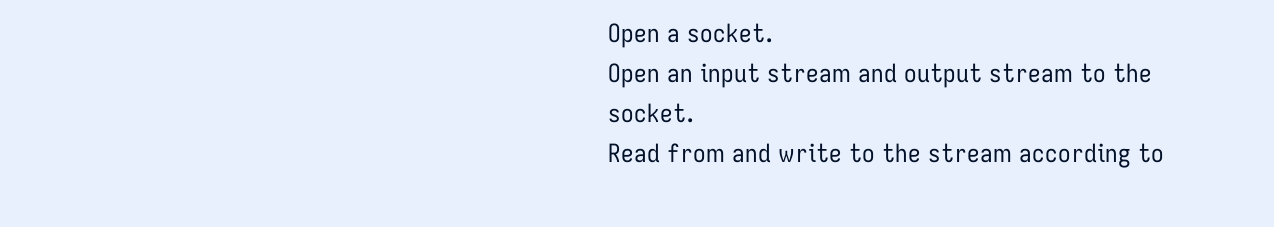Open a socket.
Open an input stream and output stream to the socket.
Read from and write to the stream according to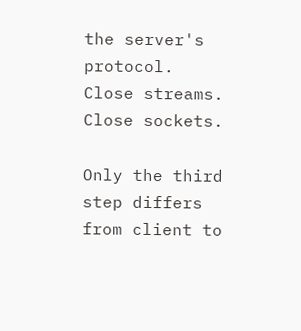the server's protocol.
Close streams.
Close sockets.

Only the third step differs from client to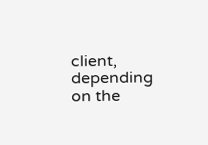client, depending on the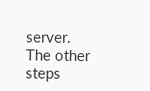server. The other steps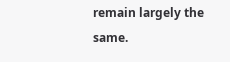remain largely the same.